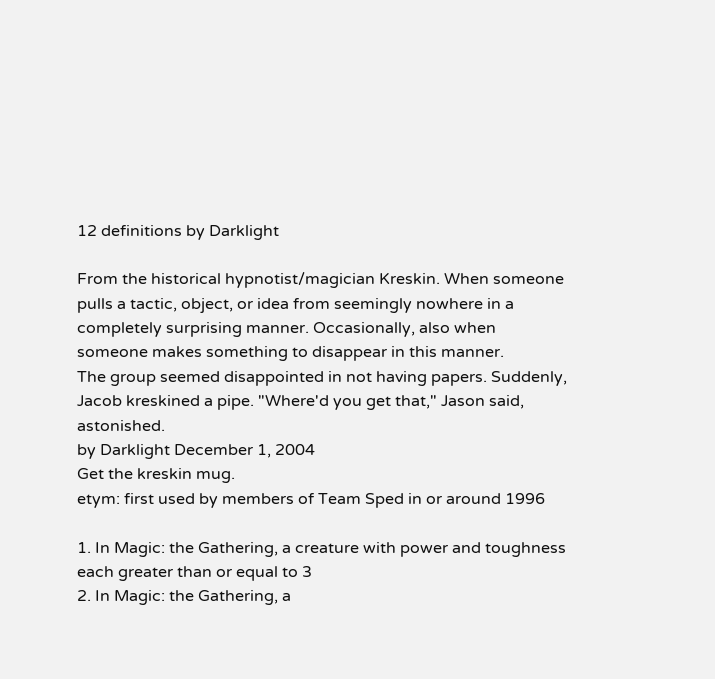12 definitions by Darklight

From the historical hypnotist/magician Kreskin. When someone pulls a tactic, object, or idea from seemingly nowhere in a completely surprising manner. Occasionally, also when someone makes something to disappear in this manner.
The group seemed disappointed in not having papers. Suddenly, Jacob kreskined a pipe. "Where'd you get that," Jason said, astonished.
by Darklight December 1, 2004
Get the kreskin mug.
etym: first used by members of Team Sped in or around 1996

1. In Magic: the Gathering, a creature with power and toughness each greater than or equal to 3
2. In Magic: the Gathering, a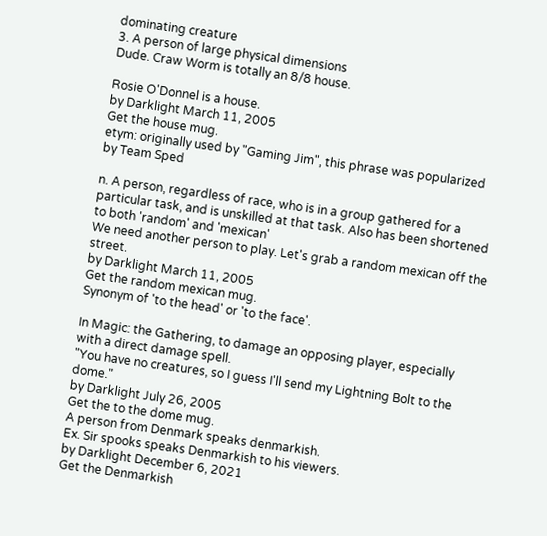dominating creature
3. A person of large physical dimensions
Dude. Craw Worm is totally an 8/8 house.

Rosie O'Donnel is a house.
by Darklight March 11, 2005
Get the house mug.
etym: originally used by "Gaming Jim", this phrase was popularized by Team Sped

n. A person, regardless of race, who is in a group gathered for a particular task, and is unskilled at that task. Also has been shortened to both 'random' and 'mexican'
We need another person to play. Let's grab a random mexican off the street.
by Darklight March 11, 2005
Get the random mexican mug.
Synonym of 'to the head' or 'to the face'.

In Magic: the Gathering, to damage an opposing player, especially with a direct damage spell.
"You have no creatures, so I guess I'll send my Lightning Bolt to the dome."
by Darklight July 26, 2005
Get the to the dome mug.
A person from Denmark speaks denmarkish.
Ex. Sir spooks speaks Denmarkish to his viewers.
by Darklight December 6, 2021
Get the Denmarkish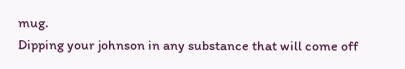mug.
Dipping your johnson in any substance that will come off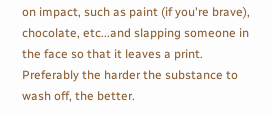on impact, such as paint (if you're brave), chocolate, etc...and slapping someone in the face so that it leaves a print. Preferably the harder the substance to wash off, the better.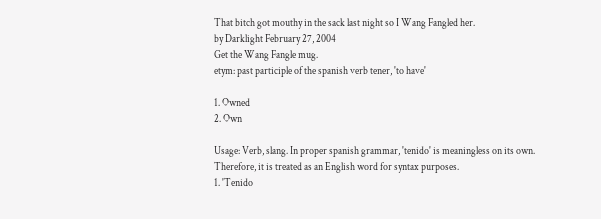That bitch got mouthy in the sack last night so I Wang Fangled her.
by Darklight February 27, 2004
Get the Wang Fangle mug.
etym: past participle of the spanish verb tener, 'to have'

1. Owned
2. Own

Usage: Verb, slang. In proper spanish grammar, 'tenido' is meaningless on its own. Therefore, it is treated as an English word for syntax purposes.
1. 'Tenido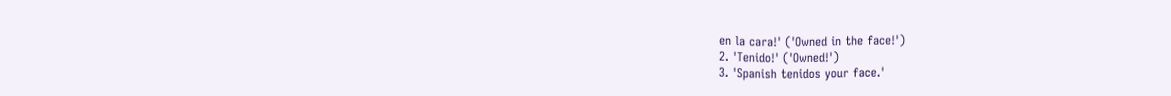en la cara!' ('Owned in the face!')
2. 'Tenido!' ('Owned!')
3. 'Spanish tenidos your face.'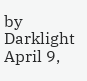by Darklight April 9,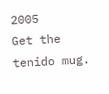2005
Get the tenido mug.